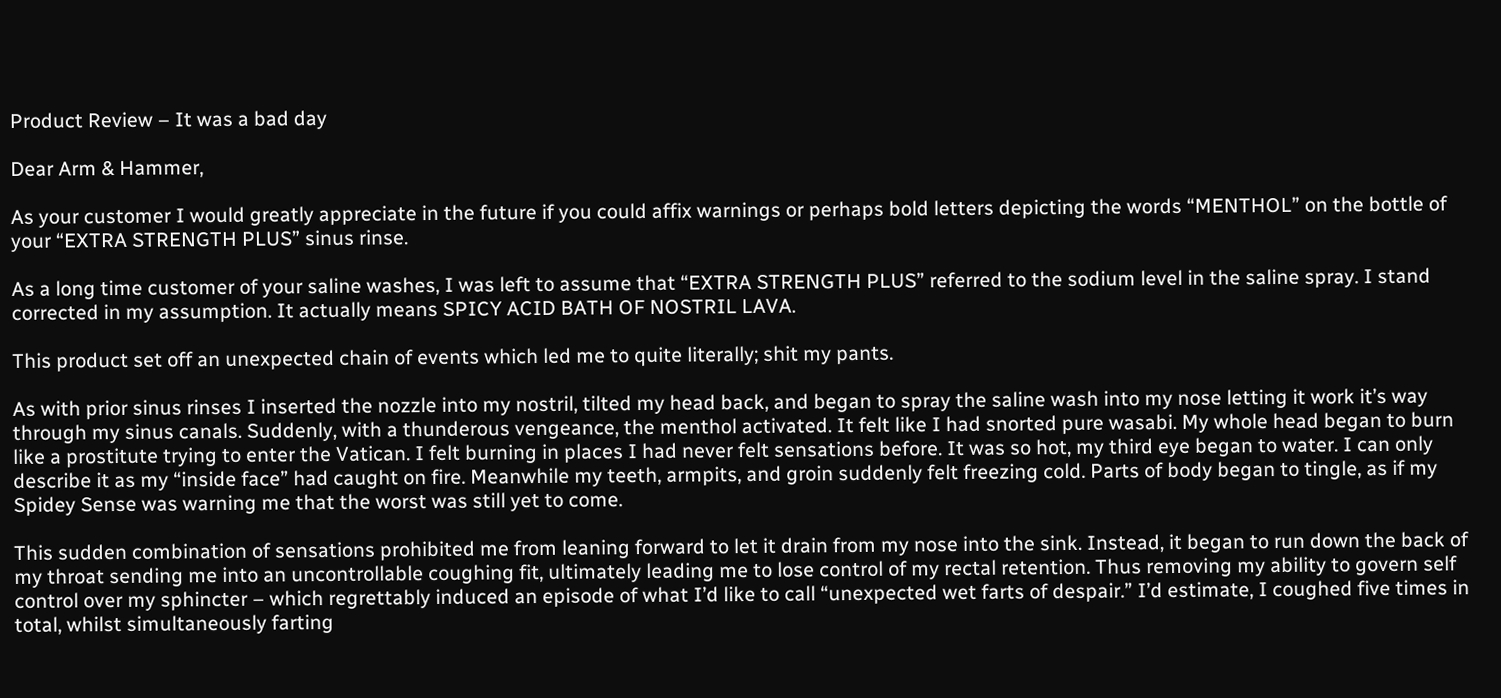Product Review – It was a bad day

Dear Arm & Hammer,

As your customer I would greatly appreciate in the future if you could affix warnings or perhaps bold letters depicting the words “MENTHOL” on the bottle of your “EXTRA STRENGTH PLUS” sinus rinse.

As a long time customer of your saline washes, I was left to assume that “EXTRA STRENGTH PLUS” referred to the sodium level in the saline spray. I stand corrected in my assumption. It actually means SPICY ACID BATH OF NOSTRIL LAVA.

This product set off an unexpected chain of events which led me to quite literally; shit my pants.

As with prior sinus rinses I inserted the nozzle into my nostril, tilted my head back, and began to spray the saline wash into my nose letting it work it’s way through my sinus canals. Suddenly, with a thunderous vengeance, the menthol activated. It felt like I had snorted pure wasabi. My whole head began to burn like a prostitute trying to enter the Vatican. I felt burning in places I had never felt sensations before. It was so hot, my third eye began to water. I can only describe it as my “inside face” had caught on fire. Meanwhile my teeth, armpits, and groin suddenly felt freezing cold. Parts of body began to tingle, as if my Spidey Sense was warning me that the worst was still yet to come.

This sudden combination of sensations prohibited me from leaning forward to let it drain from my nose into the sink. Instead, it began to run down the back of my throat sending me into an uncontrollable coughing fit, ultimately leading me to lose control of my rectal retention. Thus removing my ability to govern self control over my sphincter – which regrettably induced an episode of what I’d like to call “unexpected wet farts of despair.” I’d estimate, I coughed five times in total, whilst simultaneously farting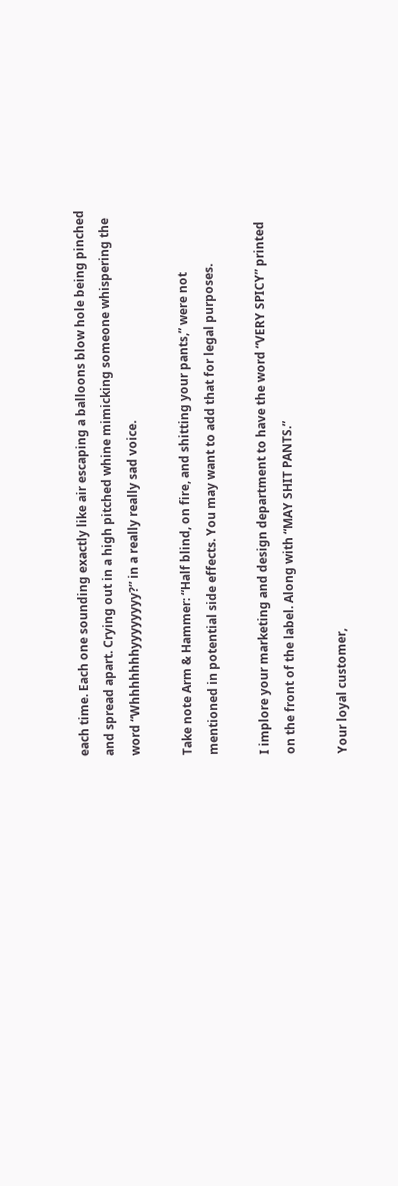each time. Each one sounding exactly like air escaping a balloons blow hole being pinched and spread apart. Crying out in a high pitched whine mimicking someone whispering the word “Whhhhhhhyyyyyyyy?” in a really really sad voice.

Take note Arm & Hammer: “Half blind, on fire, and shitting your pants,” were not mentioned in potential side effects. You may want to add that for legal purposes.

I implore your marketing and design department to have the word “VERY SPICY” printed on the front of the label. Along with “MAY SHIT PANTS.”

Your loyal customer,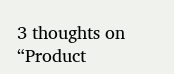3 thoughts on “Product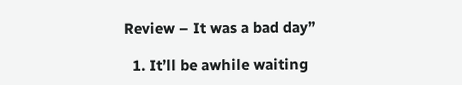Review – It was a bad day”

  1. It’ll be awhile waiting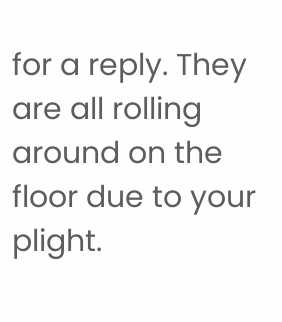for a reply. They are all rolling around on the floor due to your plight.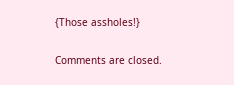{Those assholes!}

Comments are closed.